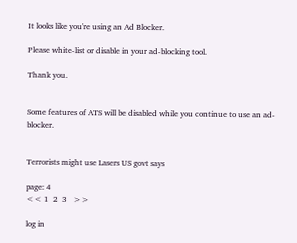It looks like you're using an Ad Blocker.

Please white-list or disable in your ad-blocking tool.

Thank you.


Some features of ATS will be disabled while you continue to use an ad-blocker.


Terrorists might use Lasers US govt says

page: 4
<< 1  2  3   >>

log in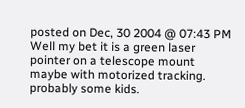posted on Dec, 30 2004 @ 07:43 PM
Well my bet it is a green laser pointer on a telescope mount maybe with motorized tracking. probably some kids.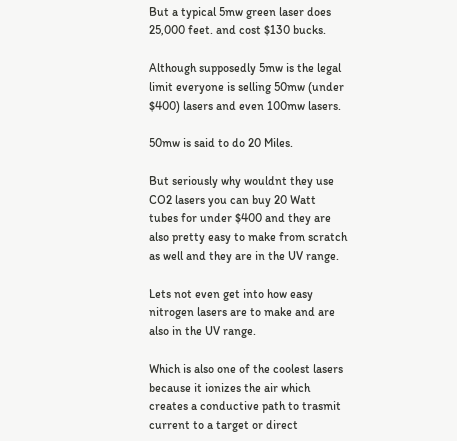But a typical 5mw green laser does 25,000 feet. and cost $130 bucks.

Although supposedly 5mw is the legal limit everyone is selling 50mw (under $400) lasers and even 100mw lasers.

50mw is said to do 20 Miles.

But seriously why wouldnt they use CO2 lasers you can buy 20 Watt tubes for under $400 and they are also pretty easy to make from scratch as well and they are in the UV range.

Lets not even get into how easy nitrogen lasers are to make and are also in the UV range.

Which is also one of the coolest lasers because it ionizes the air which creates a conductive path to trasmit current to a target or direct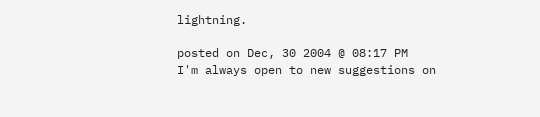lightning.

posted on Dec, 30 2004 @ 08:17 PM
I'm always open to new suggestions on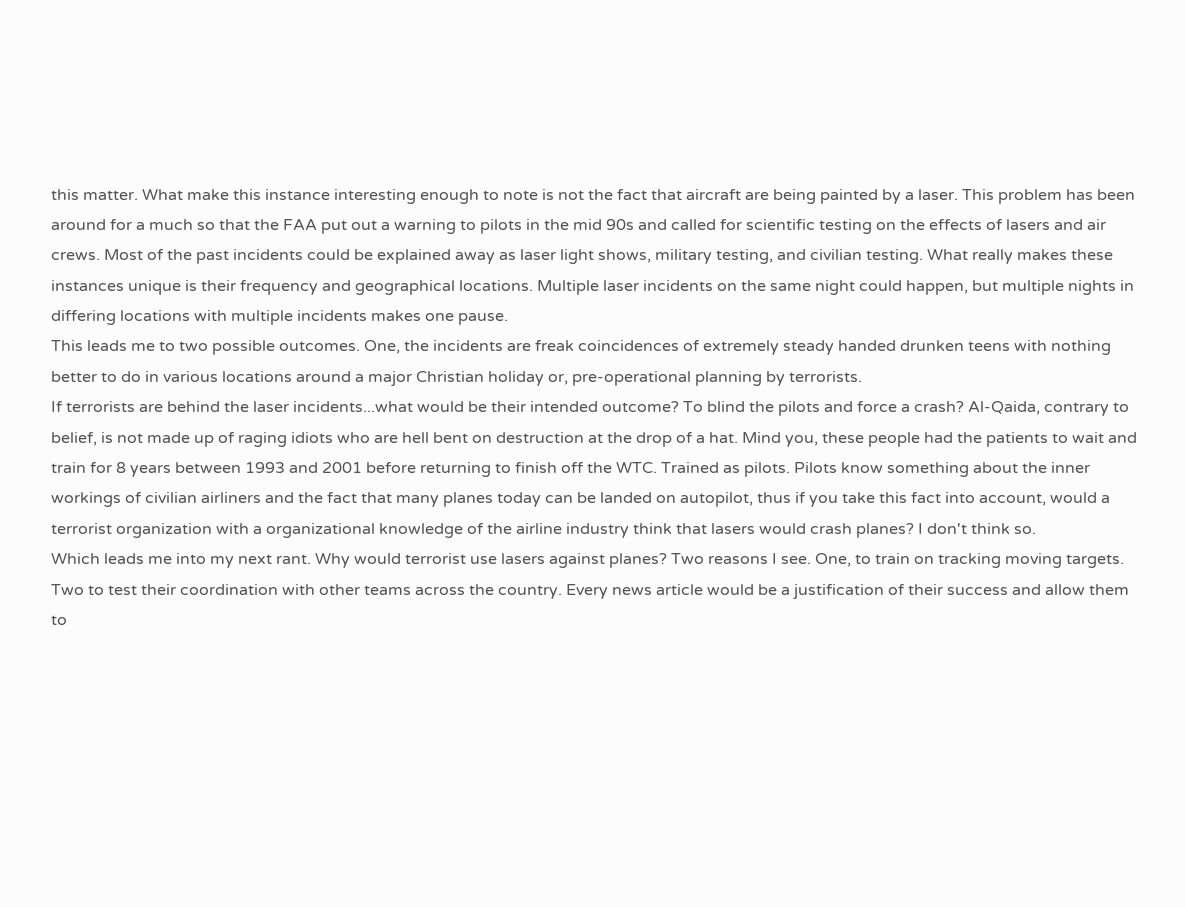this matter. What make this instance interesting enough to note is not the fact that aircraft are being painted by a laser. This problem has been around for a much so that the FAA put out a warning to pilots in the mid 90s and called for scientific testing on the effects of lasers and air crews. Most of the past incidents could be explained away as laser light shows, military testing, and civilian testing. What really makes these instances unique is their frequency and geographical locations. Multiple laser incidents on the same night could happen, but multiple nights in differing locations with multiple incidents makes one pause.
This leads me to two possible outcomes. One, the incidents are freak coincidences of extremely steady handed drunken teens with nothing better to do in various locations around a major Christian holiday or, pre-operational planning by terrorists.
If terrorists are behind the laser incidents...what would be their intended outcome? To blind the pilots and force a crash? Al-Qaida, contrary to belief, is not made up of raging idiots who are hell bent on destruction at the drop of a hat. Mind you, these people had the patients to wait and train for 8 years between 1993 and 2001 before returning to finish off the WTC. Trained as pilots. Pilots know something about the inner workings of civilian airliners and the fact that many planes today can be landed on autopilot, thus if you take this fact into account, would a terrorist organization with a organizational knowledge of the airline industry think that lasers would crash planes? I don't think so.
Which leads me into my next rant. Why would terrorist use lasers against planes? Two reasons I see. One, to train on tracking moving targets. Two to test their coordination with other teams across the country. Every news article would be a justification of their success and allow them to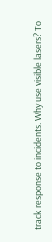track response to incidents. Why use visible lasers? To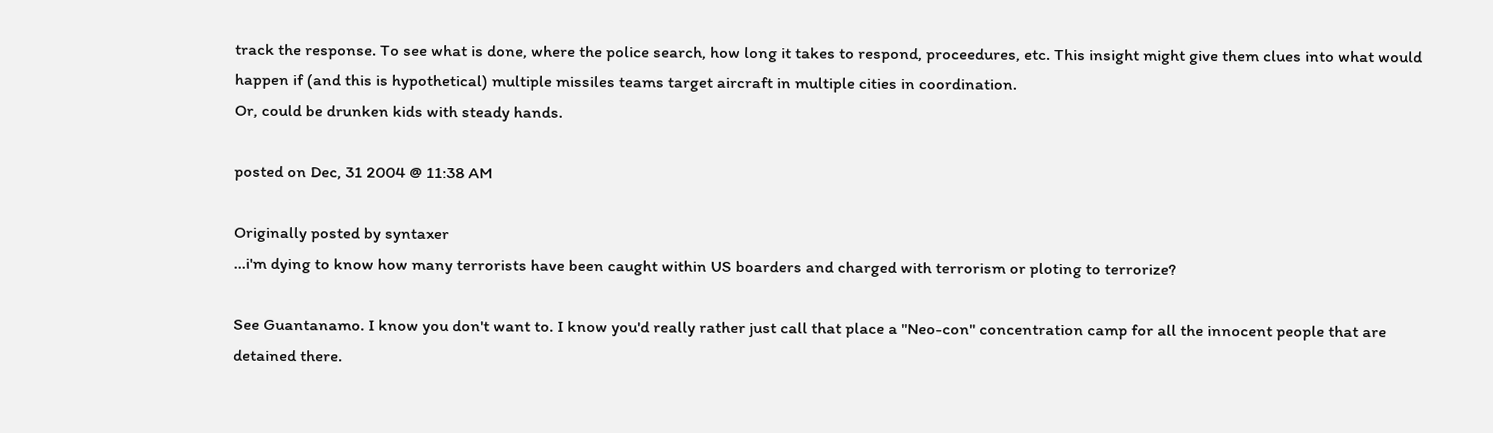track the response. To see what is done, where the police search, how long it takes to respond, proceedures, etc. This insight might give them clues into what would happen if (and this is hypothetical) multiple missiles teams target aircraft in multiple cities in coordination.
Or, could be drunken kids with steady hands.

posted on Dec, 31 2004 @ 11:38 AM

Originally posted by syntaxer
...i'm dying to know how many terrorists have been caught within US boarders and charged with terrorism or ploting to terrorize?

See Guantanamo. I know you don't want to. I know you'd really rather just call that place a "Neo-con" concentration camp for all the innocent people that are detained there.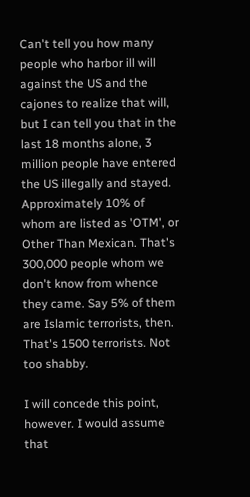Can't tell you how many people who harbor ill will against the US and the cajones to realize that will, but I can tell you that in the last 18 months alone, 3 million people have entered the US illegally and stayed. Approximately 10% of whom are listed as 'OTM', or Other Than Mexican. That's 300,000 people whom we don't know from whence they came. Say 5% of them are Islamic terrorists, then. That's 1500 terrorists. Not too shabby.

I will concede this point, however. I would assume that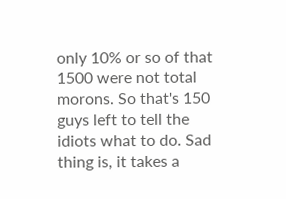only 10% or so of that 1500 were not total morons. So that's 150 guys left to tell the idiots what to do. Sad thing is, it takes a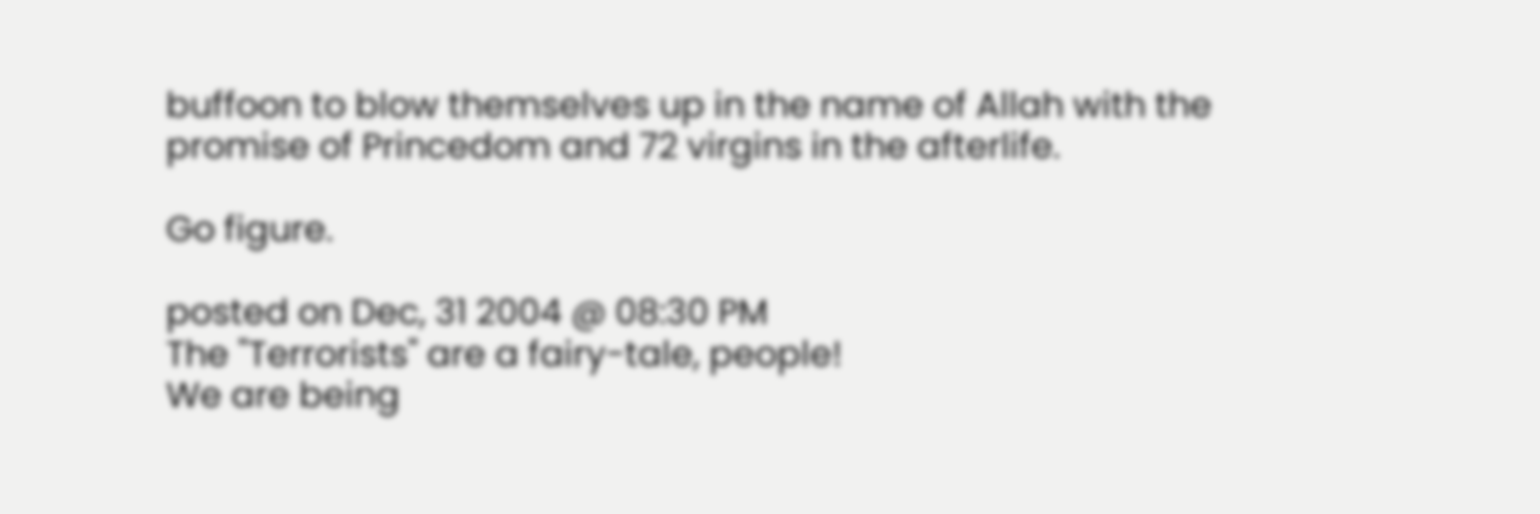buffoon to blow themselves up in the name of Allah with the promise of Princedom and 72 virgins in the afterlife.

Go figure.

posted on Dec, 31 2004 @ 08:30 PM
The "Terrorists" are a fairy-tale, people!
We are being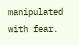manipulated with fear.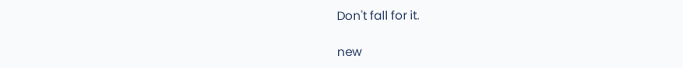Don't fall for it.

new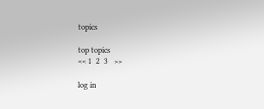topics

top topics
<< 1  2  3   >>

log in